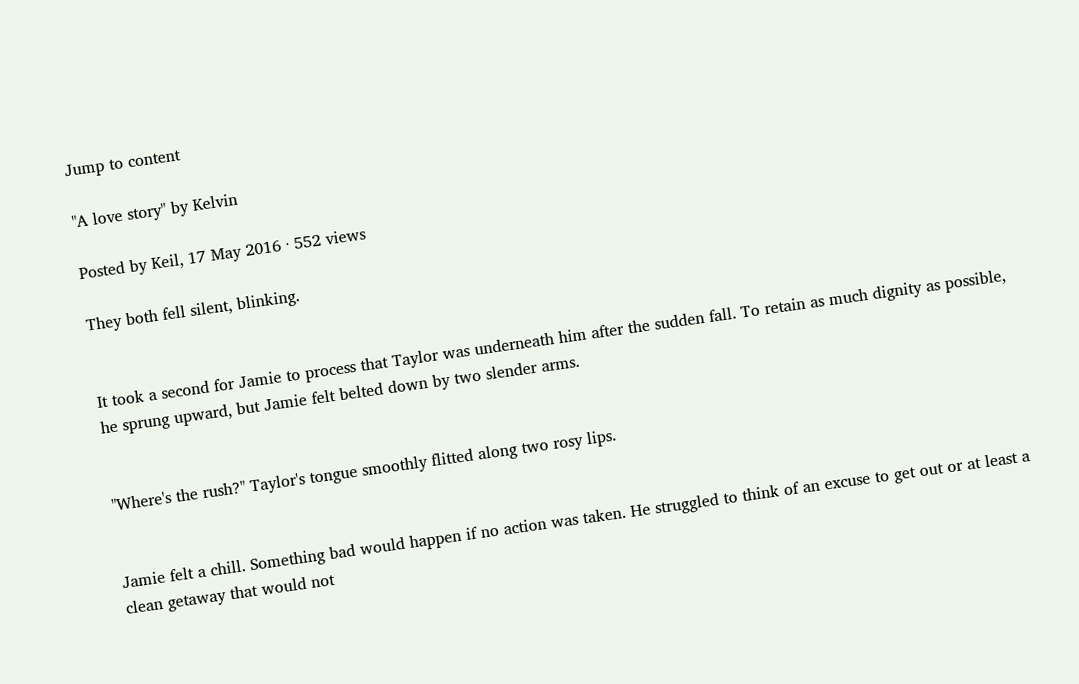Jump to content

"A love story" by Kelvin

Posted by Keil, 17 May 2016 · 552 views

They both fell silent, blinking.


It took a second for Jamie to process that Taylor was underneath him after the sudden fall. To retain as much dignity as possible, he sprung upward, but Jamie felt belted down by two slender arms.


"Where's the rush?" Taylor's tongue smoothly flitted along two rosy lips.


Jamie felt a chill. Something bad would happen if no action was taken. He struggled to think of an excuse to get out or at least a clean getaway that would not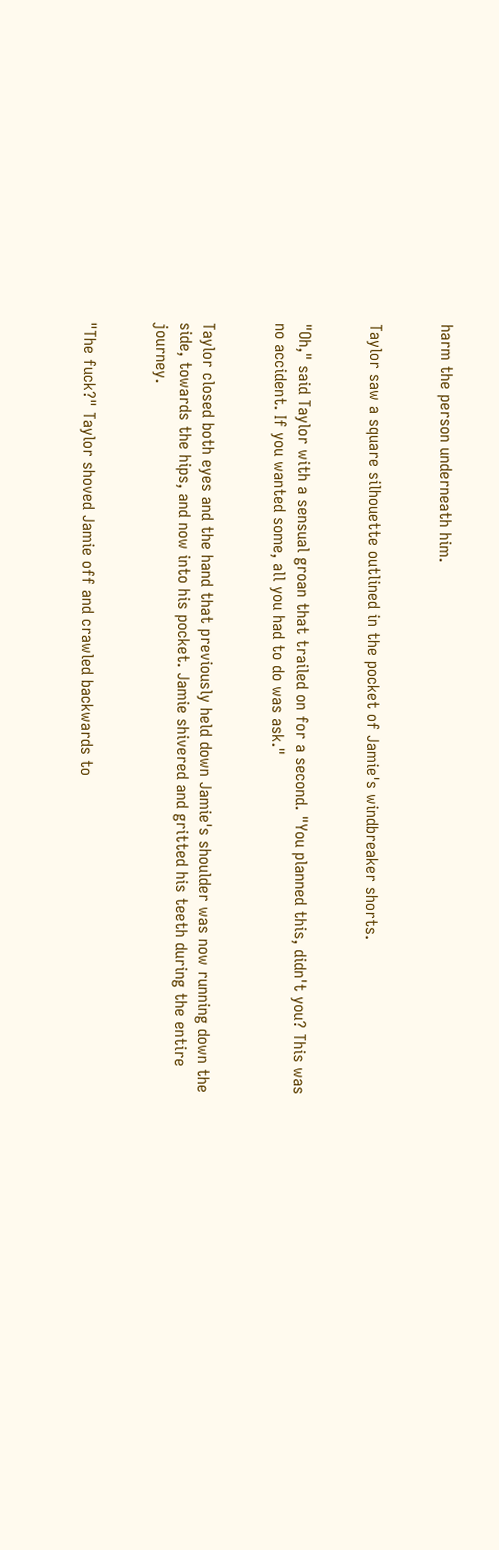harm the person underneath him.


Taylor saw a square silhouette outlined in the pocket of Jamie's windbreaker shorts.


"Oh," said Taylor with a sensual groan that trailed on for a second. "You planned this, didn't you? This was no accident. If you wanted some, all you had to do was ask."


Taylor closed both eyes and the hand that previously held down Jamie's shoulder was now running down the side, towards the hips, and now into his pocket. Jamie shivered and gritted his teeth during the entire journey.


"The fuck?" Taylor shoved Jamie off and crawled backwards to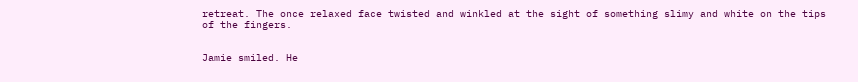retreat. The once relaxed face twisted and winkled at the sight of something slimy and white on the tips of the fingers.


Jamie smiled. He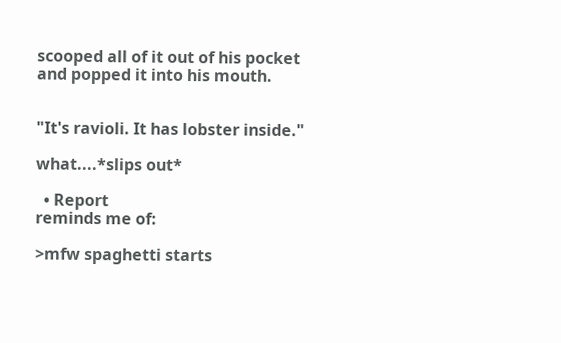scooped all of it out of his pocket and popped it into his mouth.


"It's ravioli. It has lobster inside."

what....*slips out*

  • Report
reminds me of:

>mfw spaghetti starts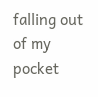falling out of my pocket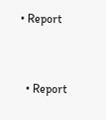• Report


  • Report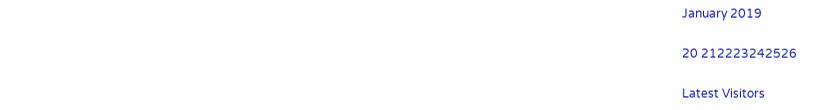January 2019

20 212223242526

Latest Visitors